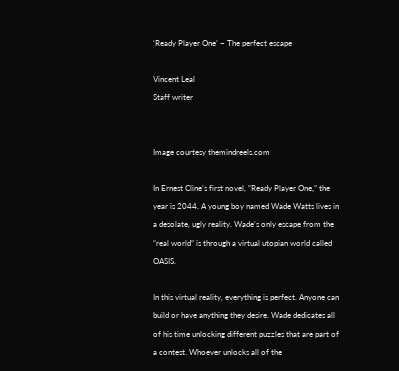‘Ready Player One’ – The perfect escape

Vincent Leal
Staff writer


Image courtesy themindreels.com

In Ernest Cline’s first novel, “Ready Player One,” the year is 2044. A young boy named Wade Watts lives in a desolate, ugly reality. Wade’s only escape from the “real world” is through a virtual utopian world called OASIS.

In this virtual reality, everything is perfect. Anyone can build or have anything they desire. Wade dedicates all of his time unlocking different puzzles that are part of a contest. Whoever unlocks all of the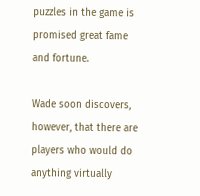puzzles in the game is promised great fame and fortune.

Wade soon discovers, however, that there are players who would do anything virtually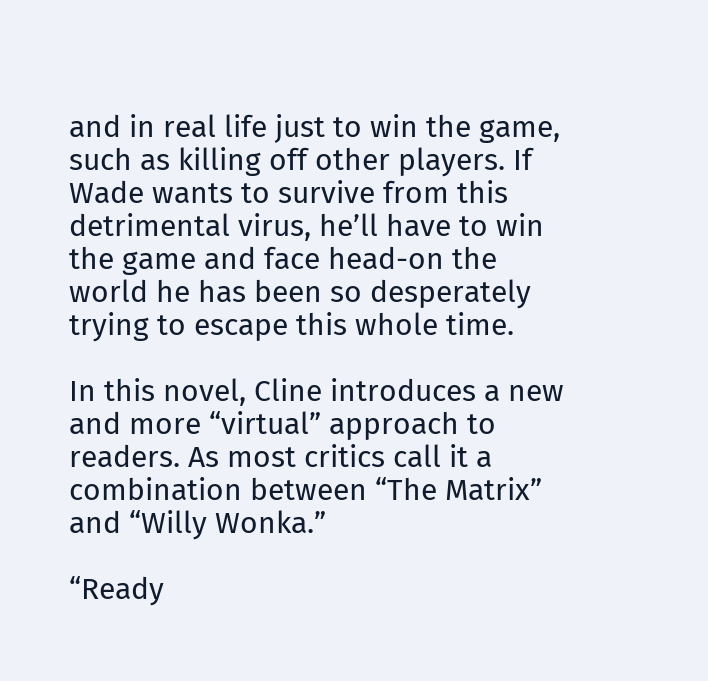and in real life just to win the game, such as killing off other players. If Wade wants to survive from this detrimental virus, he’ll have to win the game and face head-on the world he has been so desperately trying to escape this whole time.

In this novel, Cline introduces a new and more “virtual” approach to readers. As most critics call it a combination between “The Matrix” and “Willy Wonka.”

“Ready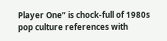Player One” is chock-full of 1980s pop culture references with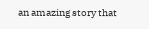an amazing story that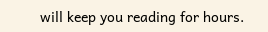will keep you reading for hours.